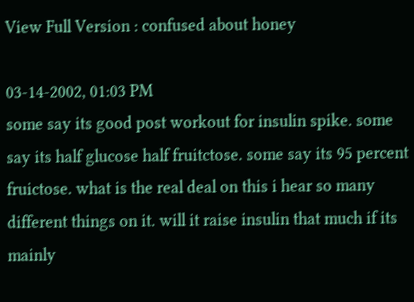View Full Version : confused about honey

03-14-2002, 01:03 PM
some say its good post workout for insulin spike. some say its half glucose half fruitctose. some say its 95 percent fruictose. what is the real deal on this i hear so many different things on it. will it raise insulin that much if its mainly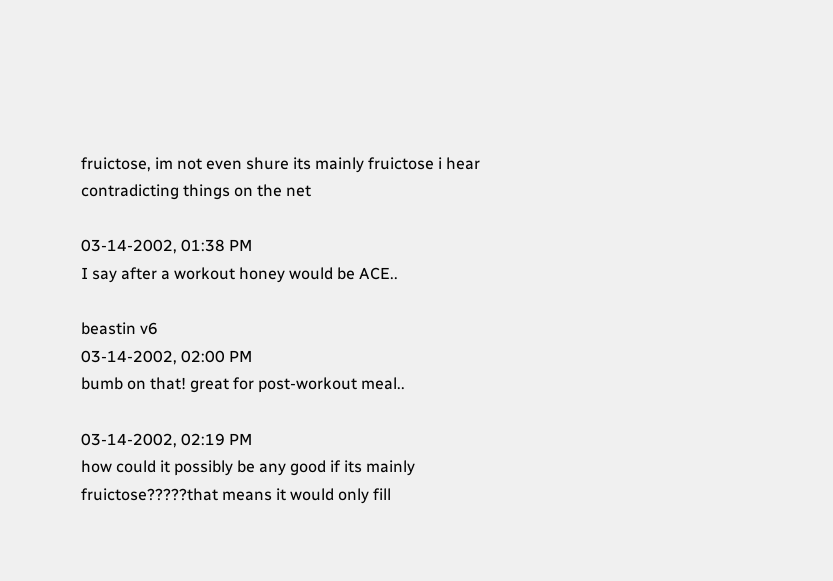fruictose, im not even shure its mainly fruictose i hear contradicting things on the net

03-14-2002, 01:38 PM
I say after a workout honey would be ACE..

beastin v6
03-14-2002, 02:00 PM
bumb on that! great for post-workout meal..

03-14-2002, 02:19 PM
how could it possibly be any good if its mainly fruictose?????that means it would only fill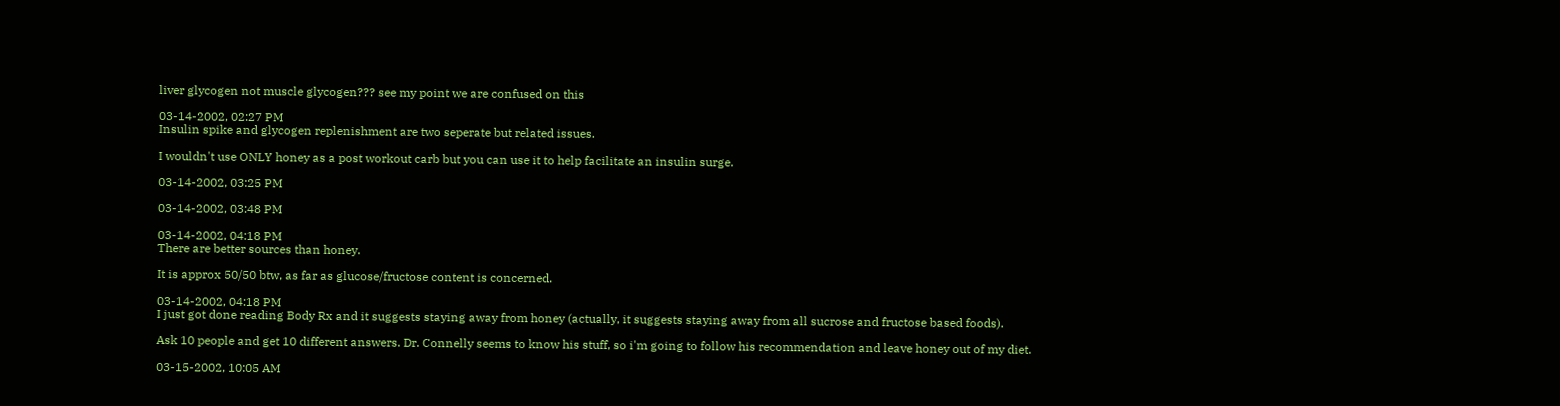liver glycogen not muscle glycogen??? see my point we are confused on this

03-14-2002, 02:27 PM
Insulin spike and glycogen replenishment are two seperate but related issues.

I wouldn't use ONLY honey as a post workout carb but you can use it to help facilitate an insulin surge.

03-14-2002, 03:25 PM

03-14-2002, 03:48 PM

03-14-2002, 04:18 PM
There are better sources than honey.

It is approx 50/50 btw, as far as glucose/fructose content is concerned.

03-14-2002, 04:18 PM
I just got done reading Body Rx and it suggests staying away from honey (actually, it suggests staying away from all sucrose and fructose based foods).

Ask 10 people and get 10 different answers. Dr. Connelly seems to know his stuff, so i'm going to follow his recommendation and leave honey out of my diet.

03-15-2002, 10:05 AM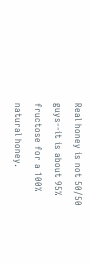Real honey is not 50/50 guys--it is about 95% fructose for a 100% natural honey.